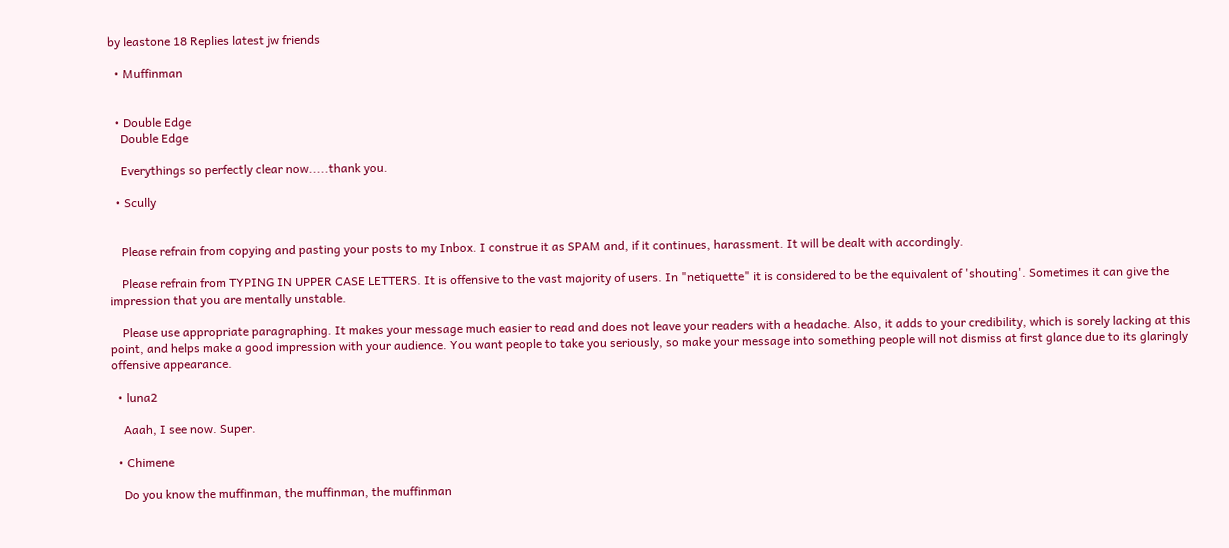by leastone 18 Replies latest jw friends

  • Muffinman


  • Double Edge
    Double Edge

    Everythings so perfectly clear now.....thank you.

  • Scully


    Please refrain from copying and pasting your posts to my Inbox. I construe it as SPAM and, if it continues, harassment. It will be dealt with accordingly.

    Please refrain from TYPING IN UPPER CASE LETTERS. It is offensive to the vast majority of users. In "netiquette" it is considered to be the equivalent of 'shouting'. Sometimes it can give the impression that you are mentally unstable.

    Please use appropriate paragraphing. It makes your message much easier to read and does not leave your readers with a headache. Also, it adds to your credibility, which is sorely lacking at this point, and helps make a good impression with your audience. You want people to take you seriously, so make your message into something people will not dismiss at first glance due to its glaringly offensive appearance.

  • luna2

    Aaah, I see now. Super.

  • Chimene

    Do you know the muffinman, the muffinman, the muffinman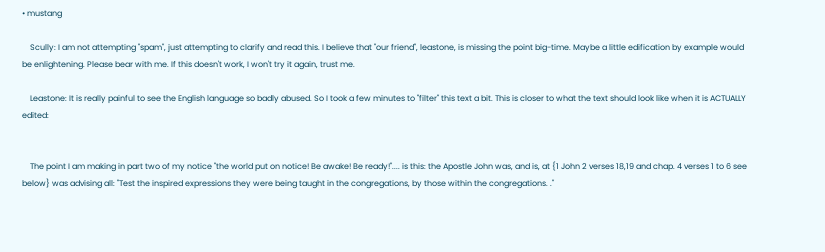• mustang

    Scully: I am not attempting "spam", just attempting to clarify and read this. I believe that "our friend", leastone, is missing the point big-time. Maybe a little edification by example would be enlightening. Please bear with me. If this doesn't work, I won't try it again, trust me.

    Leastone: It is really painful to see the English language so badly abused. So I took a few minutes to "filter" this text a bit. This is closer to what the text should look like when it is ACTUALLY edited:


    The point I am making in part two of my notice "the world put on notice! Be awake! Be ready!".... is this: the Apostle John was, and is, at {1 John 2 verses 18,19 and chap. 4 verses 1 to 6 see below} was advising all: "Test the inspired expressions they were being taught in the congregations, by those within the congregations. ."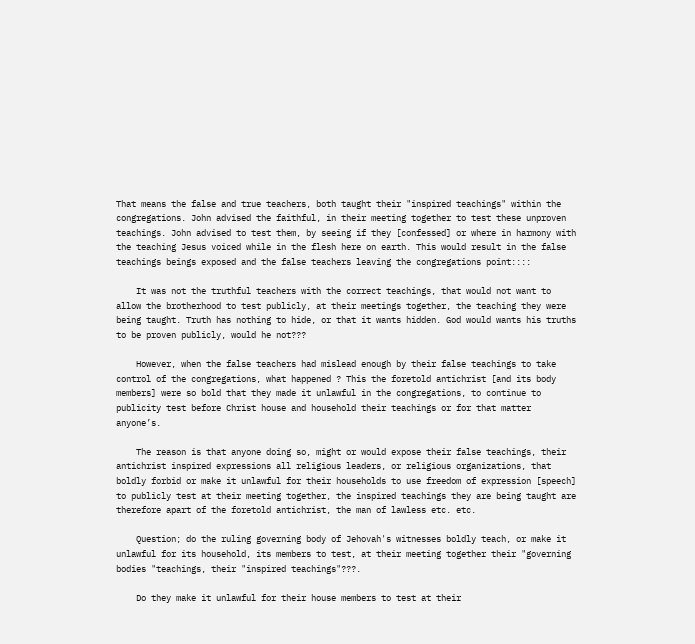That means the false and true teachers, both taught their "inspired teachings" within the congregations. John advised the faithful, in their meeting together to test these unproven teachings. John advised to test them, by seeing if they [confessed] or where in harmony with the teaching Jesus voiced while in the flesh here on earth. This would result in the false teachings beings exposed and the false teachers leaving the congregations point::::

    It was not the truthful teachers with the correct teachings, that would not want to allow the brotherhood to test publicly, at their meetings together, the teaching they were being taught. Truth has nothing to hide, or that it wants hidden. God would wants his truths to be proven publicly, would he not???

    However, when the false teachers had mislead enough by their false teachings to take control of the congregations, what happened ? This the foretold antichrist [and its body members] were so bold that they made it unlawful in the congregations, to continue to publicity test before Christ house and household their teachings or for that matter anyone’s.

    The reason is that anyone doing so, might or would expose their false teachings, their antichrist inspired expressions all religious leaders, or religious organizations, that boldly forbid or make it unlawful for their households to use freedom of expression [speech] to publicly test at their meeting together, the inspired teachings they are being taught are therefore apart of the foretold antichrist, the man of lawless etc. etc.

    Question; do the ruling governing body of Jehovah's witnesses boldly teach, or make it unlawful for its household, its members to test, at their meeting together their "governing bodies "teachings, their "inspired teachings"???.

    Do they make it unlawful for their house members to test at their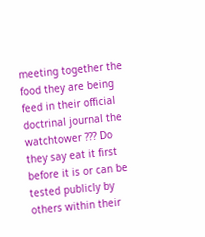meeting together the food they are being feed in their official doctrinal journal the watchtower ??? Do they say eat it first before it is or can be tested publicly by others within their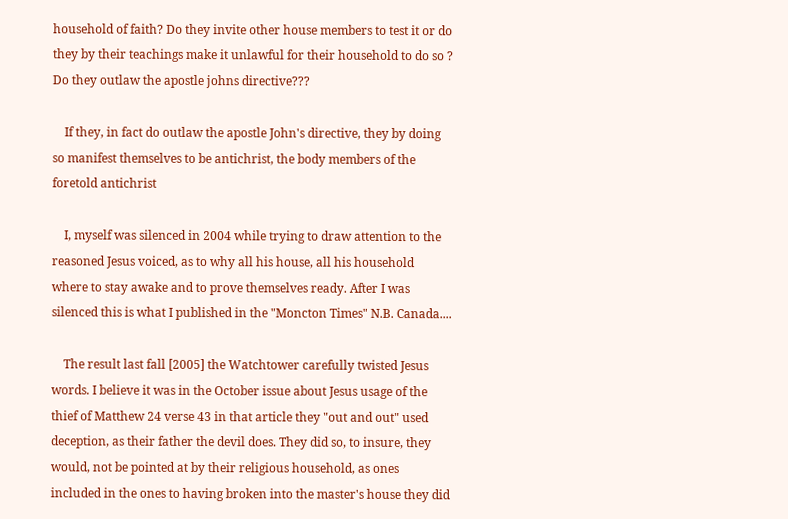household of faith? Do they invite other house members to test it or do they by their teachings make it unlawful for their household to do so ? Do they outlaw the apostle johns directive???

    If they, in fact do outlaw the apostle John's directive, they by doing so manifest themselves to be antichrist, the body members of the foretold antichrist

    I, myself was silenced in 2004 while trying to draw attention to the reasoned Jesus voiced, as to why all his house, all his household where to stay awake and to prove themselves ready. After I was silenced this is what I published in the "Moncton Times" N.B. Canada....

    The result last fall [2005] the Watchtower carefully twisted Jesus words. I believe it was in the October issue about Jesus usage of the thief of Matthew 24 verse 43 in that article they "out and out" used deception, as their father the devil does. They did so, to insure, they would, not be pointed at by their religious household, as ones included in the ones to having broken into the master's house they did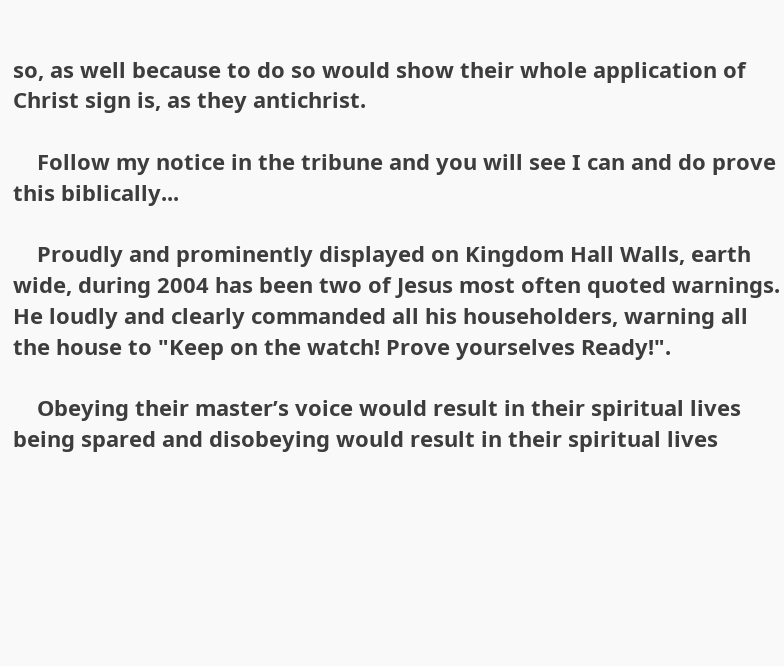so, as well because to do so would show their whole application of Christ sign is, as they antichrist.

    Follow my notice in the tribune and you will see I can and do prove this biblically...

    Proudly and prominently displayed on Kingdom Hall Walls, earth wide, during 2004 has been two of Jesus most often quoted warnings. He loudly and clearly commanded all his householders, warning all the house to "Keep on the watch! Prove yourselves Ready!".

    Obeying their master’s voice would result in their spiritual lives being spared and disobeying would result in their spiritual lives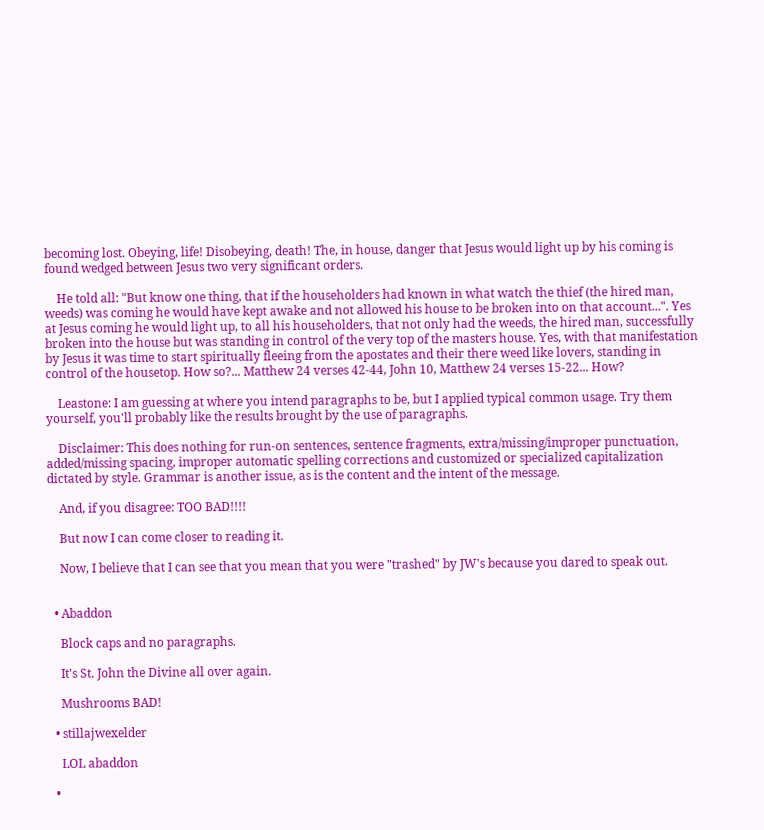becoming lost. Obeying, life! Disobeying, death! The, in house, danger that Jesus would light up by his coming is found wedged between Jesus two very significant orders.

    He told all: "But know one thing, that if the householders had known in what watch the thief (the hired man, weeds) was coming he would have kept awake and not allowed his house to be broken into on that account...". Yes at Jesus coming he would light up, to all his householders, that not only had the weeds, the hired man, successfully broken into the house but was standing in control of the very top of the masters house. Yes, with that manifestation by Jesus it was time to start spiritually fleeing from the apostates and their there weed like lovers, standing in control of the housetop. How so?... Matthew 24 verses 42-44, John 10, Matthew 24 verses 15-22... How?

    Leastone: I am guessing at where you intend paragraphs to be, but I applied typical common usage. Try them yourself, you'll probably like the results brought by the use of paragraphs.

    Disclaimer: This does nothing for run-on sentences, sentence fragments, extra/missing/improper punctuation, added/missing spacing, improper automatic spelling corrections and customized or specialized capitalization dictated by style. Grammar is another issue, as is the content and the intent of the message.

    And, if you disagree: TOO BAD!!!!

    But now I can come closer to reading it.

    Now, I believe that I can see that you mean that you were "trashed" by JW's because you dared to speak out.


  • Abaddon

    Block caps and no paragraphs.

    It's St. John the Divine all over again.

    Mushrooms BAD!

  • stillajwexelder

    LOL abaddon

  •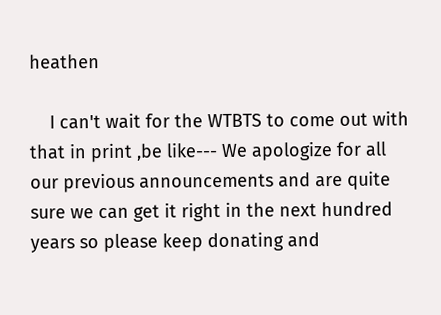heathen

    I can't wait for the WTBTS to come out with that in print ,be like--- We apologize for all our previous announcements and are quite sure we can get it right in the next hundred years so please keep donating and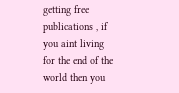getting free publications , if you aint living for the end of the world then you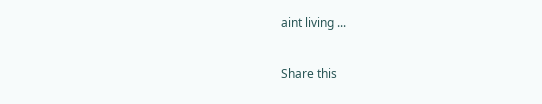aint living ...

Share this